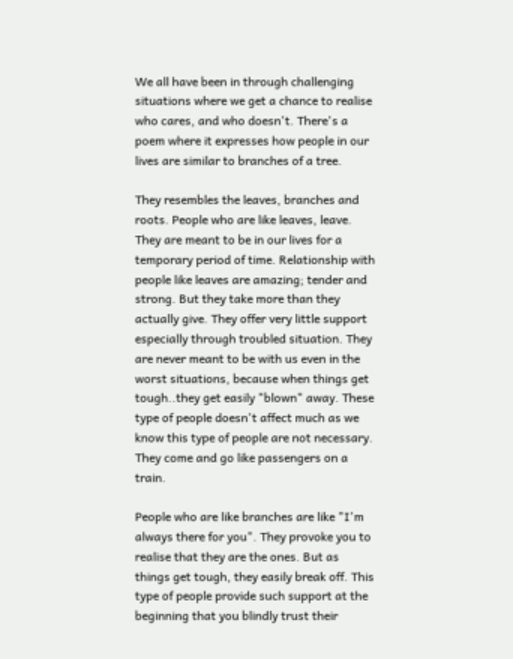We all have been in through challenging situations where we get a chance to realise who cares, and who doesn't. There's a poem where it expresses how people in our lives are similar to branches of a tree.

They resembles the leaves, branches and roots. People who are like leaves, leave. They are meant to be in our lives for a temporary period of time. Relationship with people like leaves are amazing; tender and strong. But they take more than they actually give. They offer very little support especially through troubled situation. They are never meant to be with us even in the worst situations, because when things get tough..they get easily "blown" away. These type of people doesn't affect much as we know this type of people are not necessary. They come and go like passengers on a train.

People who are like branches are like "I'm always there for you". They provoke you to realise that they are the ones. But as things get tough, they easily break off. This type of people provide such support at the beginning that you blindly trust their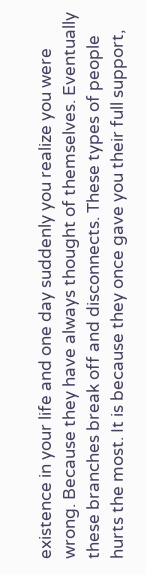existence in your life and one day suddenly you realize you were wrong. Because they have always thought of themselves. Eventually these branches break off and disconnects. These types of people hurts the most. It is because they once gave you their full support,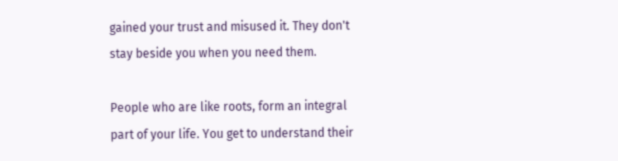gained your trust and misused it. They don't stay beside you when you need them.

People who are like roots, form an integral part of your life. You get to understand their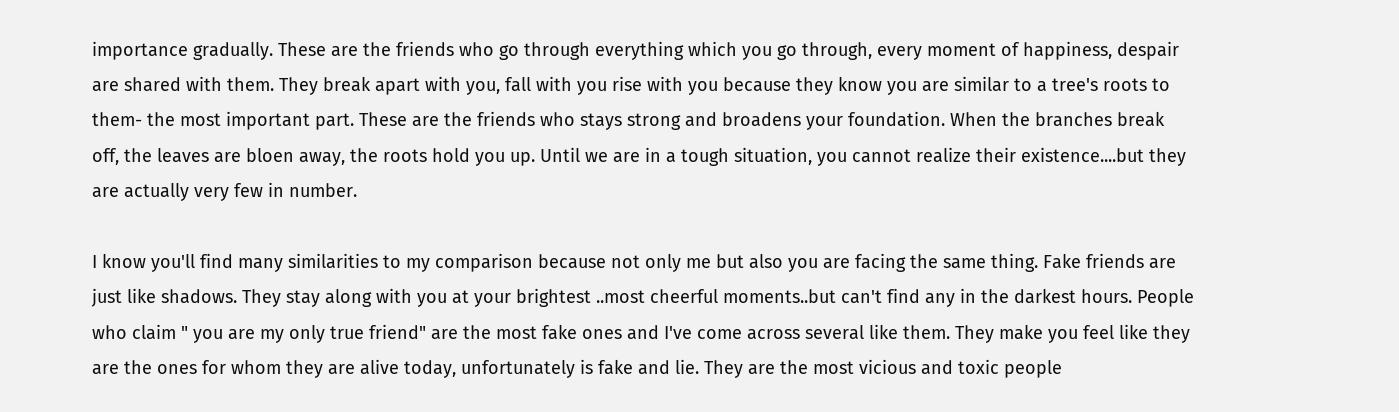importance gradually. These are the friends who go through everything which you go through, every moment of happiness, despair are shared with them. They break apart with you, fall with you rise with you because they know you are similar to a tree's roots to them- the most important part. These are the friends who stays strong and broadens your foundation. When the branches break off, the leaves are bloen away, the roots hold you up. Until we are in a tough situation, you cannot realize their existence....but they are actually very few in number.

I know you'll find many similarities to my comparison because not only me but also you are facing the same thing. Fake friends are just like shadows. They stay along with you at your brightest ..most cheerful moments..but can't find any in the darkest hours. People who claim " you are my only true friend" are the most fake ones and I've come across several like them. They make you feel like they are the ones for whom they are alive today, unfortunately is fake and lie. They are the most vicious and toxic people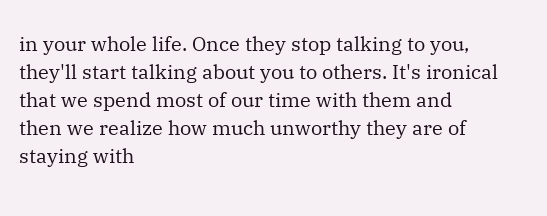in your whole life. Once they stop talking to you, they'll start talking about you to others. It's ironical that we spend most of our time with them and then we realize how much unworthy they are of staying with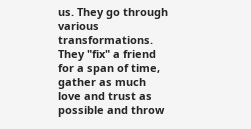us. They go through various transformations. They "fix" a friend for a span of time, gather as much love and trust as possible and throw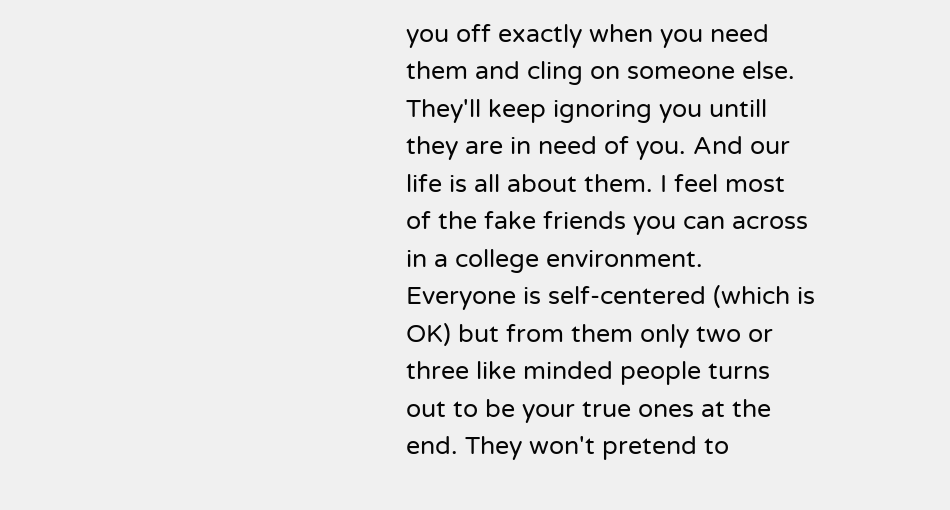you off exactly when you need them and cling on someone else. They'll keep ignoring you untill they are in need of you. And our life is all about them. I feel most of the fake friends you can across in a college environment. Everyone is self-centered (which is OK) but from them only two or three like minded people turns out to be your true ones at the end. They won't pretend to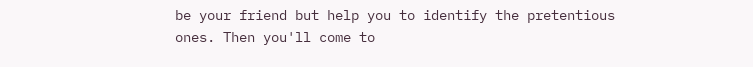be your friend but help you to identify the pretentious ones. Then you'll come to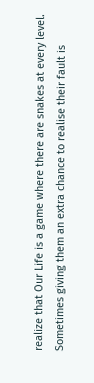realize that Our Life is a game where there are snakes at every level. Sometimes giving them an extra chance to realise their fault is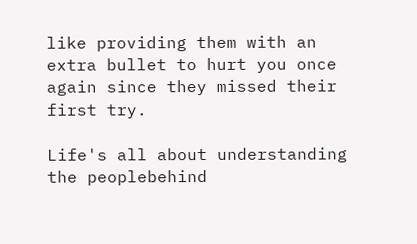like providing them with an extra bullet to hurt you once again since they missed their first try.

Life's all about understanding the peoplebehind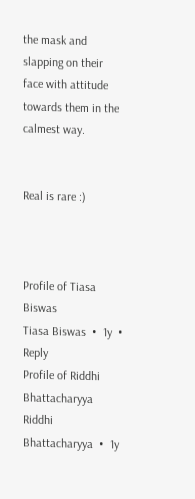the mask and slapping on their face with attitude towards them in the calmest way.


Real is rare :)



Profile of Tiasa Biswas
Tiasa Biswas  •  1y  •  Reply
Profile of Riddhi Bhattacharyya
Riddhi Bhattacharyya  •  1y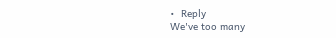•  Reply
We've too many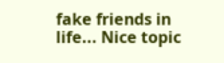fake friends in life... Nice topic